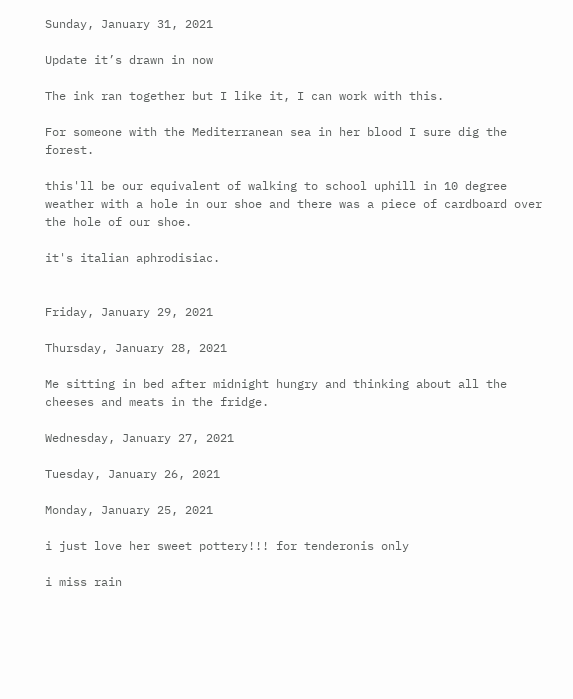Sunday, January 31, 2021

Update it’s drawn in now

The ink ran together but I like it, I can work with this.

For someone with the Mediterranean sea in her blood I sure dig the forest.

this'll be our equivalent of walking to school uphill in 10 degree weather with a hole in our shoe and there was a piece of cardboard over the hole of our shoe.

it's italian aphrodisiac.


Friday, January 29, 2021

Thursday, January 28, 2021

Me sitting in bed after midnight hungry and thinking about all the cheeses and meats in the fridge.

Wednesday, January 27, 2021

Tuesday, January 26, 2021

Monday, January 25, 2021

i just love her sweet pottery!!! for tenderonis only

i miss rain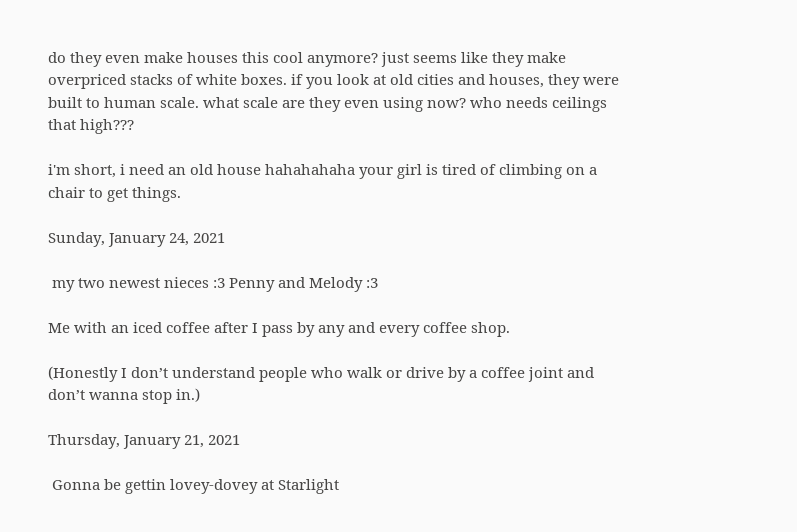do they even make houses this cool anymore? just seems like they make overpriced stacks of white boxes. if you look at old cities and houses, they were built to human scale. what scale are they even using now? who needs ceilings that high???

i'm short, i need an old house hahahahaha your girl is tired of climbing on a chair to get things.

Sunday, January 24, 2021

 my two newest nieces :3 Penny and Melody :3

Me with an iced coffee after I pass by any and every coffee shop.

(Honestly I don’t understand people who walk or drive by a coffee joint and don’t wanna stop in.)

Thursday, January 21, 2021

 Gonna be gettin lovey-dovey at Starlight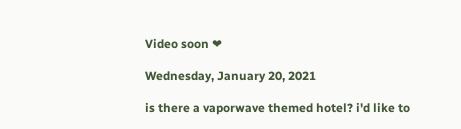Video soon ❤

Wednesday, January 20, 2021

is there a vaporwave themed hotel? i'd like to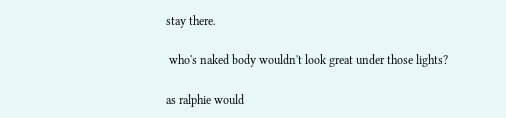stay there.

 who's naked body wouldn't look great under those lights?

as ralphie would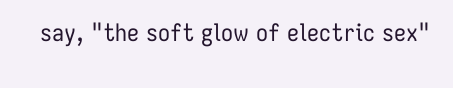say, "the soft glow of electric sex"